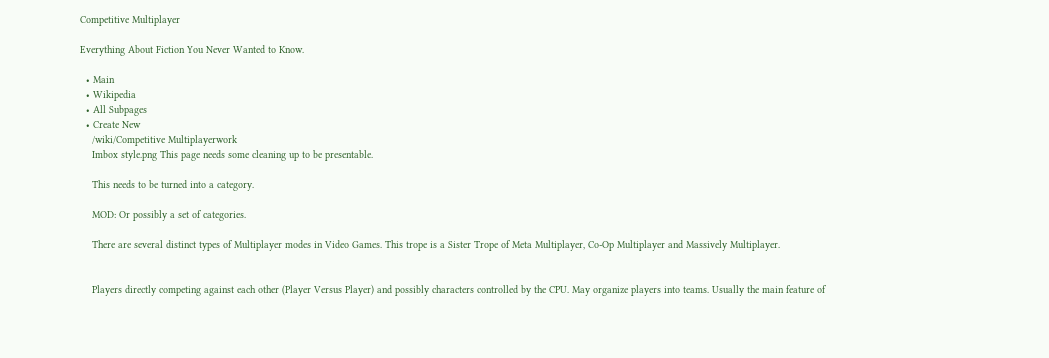Competitive Multiplayer

Everything About Fiction You Never Wanted to Know.

  • Main
  • Wikipedia
  • All Subpages
  • Create New
    /wiki/Competitive Multiplayerwork
    Imbox style.png This page needs some cleaning up to be presentable.

    This needs to be turned into a category.

    MOD: Or possibly a set of categories.

    There are several distinct types of Multiplayer modes in Video Games. This trope is a Sister Trope of Meta Multiplayer, Co-Op Multiplayer and Massively Multiplayer.


    Players directly competing against each other (Player Versus Player) and possibly characters controlled by the CPU. May organize players into teams. Usually the main feature of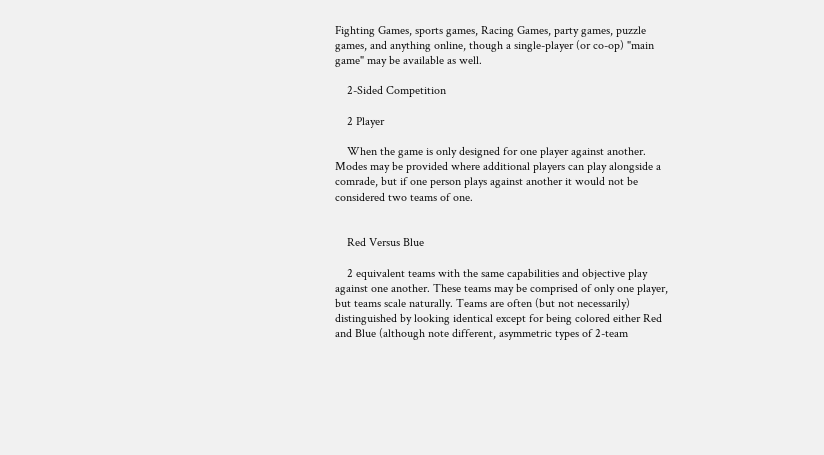Fighting Games, sports games, Racing Games, party games, puzzle games, and anything online, though a single-player (or co-op) "main game" may be available as well.

    2-Sided Competition

    2 Player

    When the game is only designed for one player against another. Modes may be provided where additional players can play alongside a comrade, but if one person plays against another it would not be considered two teams of one.


    Red Versus Blue

    2 equivalent teams with the same capabilities and objective play against one another. These teams may be comprised of only one player, but teams scale naturally. Teams are often (but not necessarily) distinguished by looking identical except for being colored either Red and Blue (although note different, asymmetric types of 2-team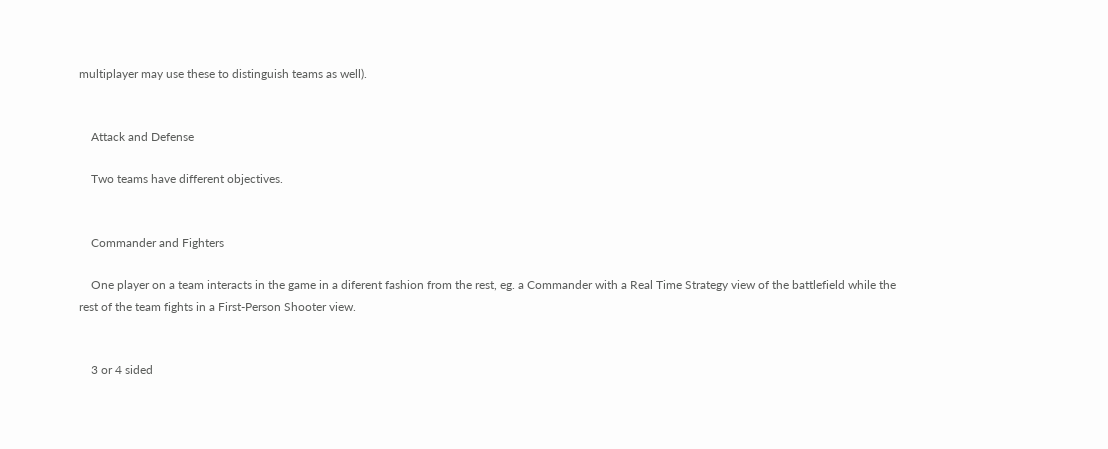multiplayer may use these to distinguish teams as well).


    Attack and Defense

    Two teams have different objectives.


    Commander and Fighters

    One player on a team interacts in the game in a diferent fashion from the rest, eg. a Commander with a Real Time Strategy view of the battlefield while the rest of the team fights in a First-Person Shooter view.


    3 or 4 sided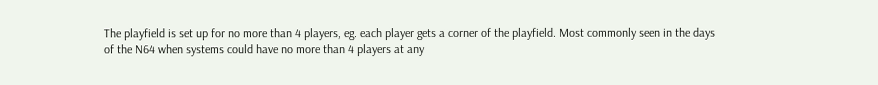The playfield is set up for no more than 4 players, eg. each player gets a corner of the playfield. Most commonly seen in the days of the N64 when systems could have no more than 4 players at any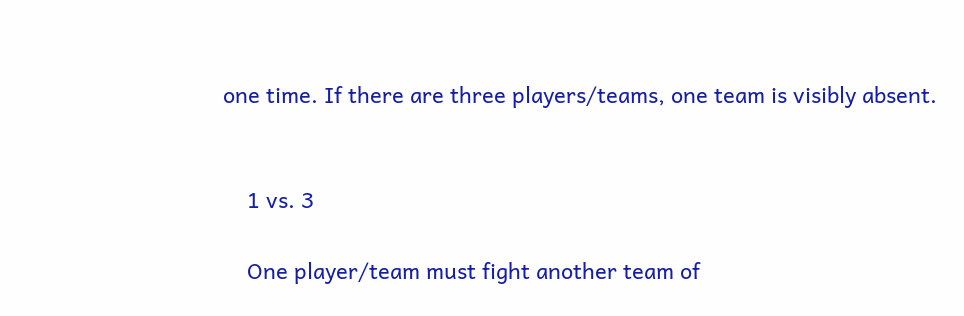one time. If there are three players/teams, one team is visibly absent.


    1 vs. 3

    One player/team must fight another team of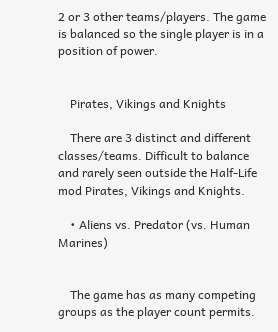2 or 3 other teams/players. The game is balanced so the single player is in a position of power.


    Pirates, Vikings and Knights

    There are 3 distinct and different classes/teams. Difficult to balance and rarely seen outside the Half-Life mod Pirates, Vikings and Knights.

    • Aliens vs. Predator (vs. Human Marines)


    The game has as many competing groups as the player count permits.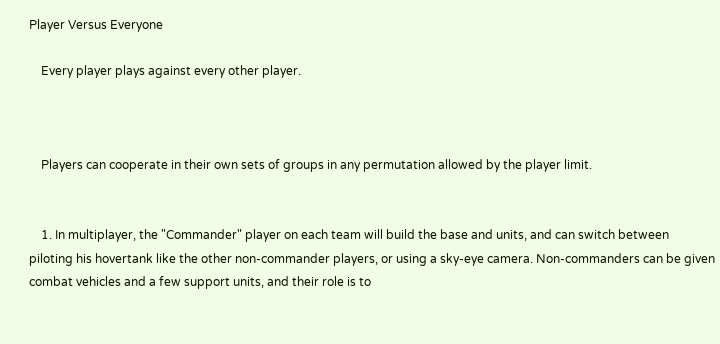Player Versus Everyone

    Every player plays against every other player.



    Players can cooperate in their own sets of groups in any permutation allowed by the player limit.


    1. In multiplayer, the "Commander" player on each team will build the base and units, and can switch between piloting his hovertank like the other non-commander players, or using a sky-eye camera. Non-commanders can be given combat vehicles and a few support units, and their role is to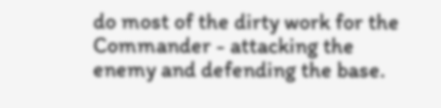do most of the dirty work for the Commander - attacking the enemy and defending the base.